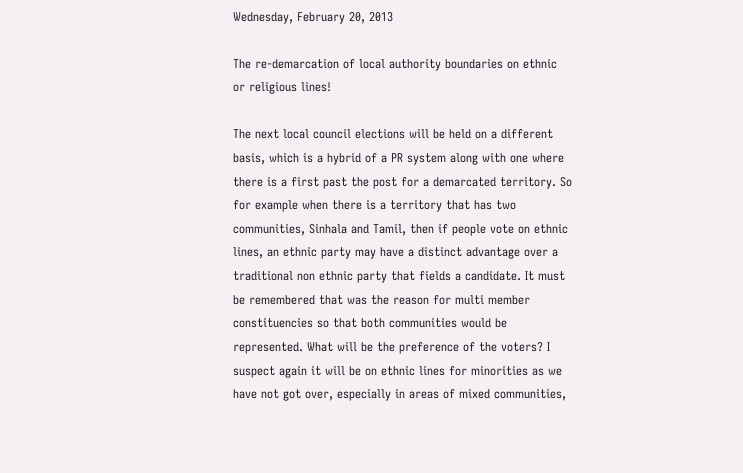Wednesday, February 20, 2013

The re-demarcation of local authority boundaries on ethnic or religious lines!

The next local council elections will be held on a different basis, which is a hybrid of a PR system along with one where there is a first past the post for a demarcated territory. So for example when there is a territory that has two communities, Sinhala and Tamil, then if people vote on ethnic lines, an ethnic party may have a distinct advantage over a traditional non ethnic party that fields a candidate. It must be remembered that was the reason for multi member constituencies so that both communities would be represented. What will be the preference of the voters? I suspect again it will be on ethnic lines for minorities as we have not got over, especially in areas of mixed communities,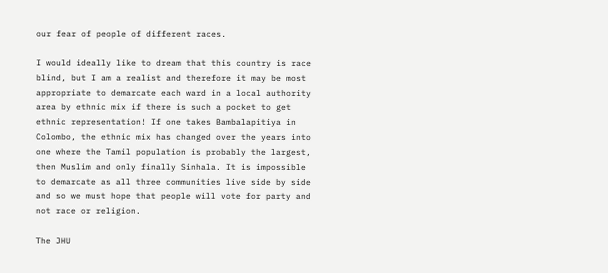our fear of people of different races.

I would ideally like to dream that this country is race blind, but I am a realist and therefore it may be most appropriate to demarcate each ward in a local authority area by ethnic mix if there is such a pocket to get ethnic representation! If one takes Bambalapitiya in Colombo, the ethnic mix has changed over the years into one where the Tamil population is probably the largest, then Muslim and only finally Sinhala. It is impossible to demarcate as all three communities live side by side and so we must hope that people will vote for party and not race or religion.

The JHU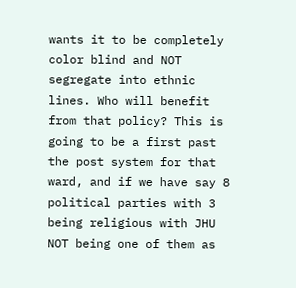wants it to be completely color blind and NOT segregate into ethnic lines. Who will benefit from that policy? This is going to be a first past the post system for that ward, and if we have say 8 political parties with 3 being religious with JHU NOT being one of them as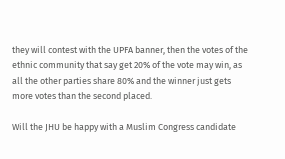they will contest with the UPFA banner, then the votes of the ethnic community that say get 20% of the vote may win, as all the other parties share 80% and the winner just gets more votes than the second placed.

Will the JHU be happy with a Muslim Congress candidate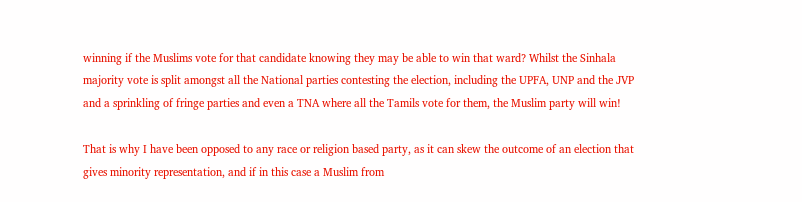winning if the Muslims vote for that candidate knowing they may be able to win that ward? Whilst the Sinhala majority vote is split amongst all the National parties contesting the election, including the UPFA, UNP and the JVP and a sprinkling of fringe parties and even a TNA where all the Tamils vote for them, the Muslim party will win!

That is why I have been opposed to any race or religion based party, as it can skew the outcome of an election that gives minority representation, and if in this case a Muslim from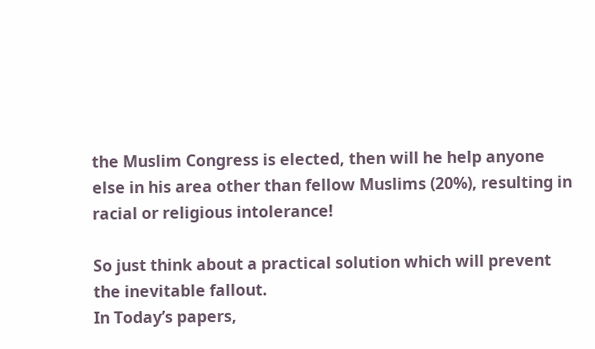the Muslim Congress is elected, then will he help anyone else in his area other than fellow Muslims (20%), resulting in racial or religious intolerance!

So just think about a practical solution which will prevent the inevitable fallout.
In Today’s papers,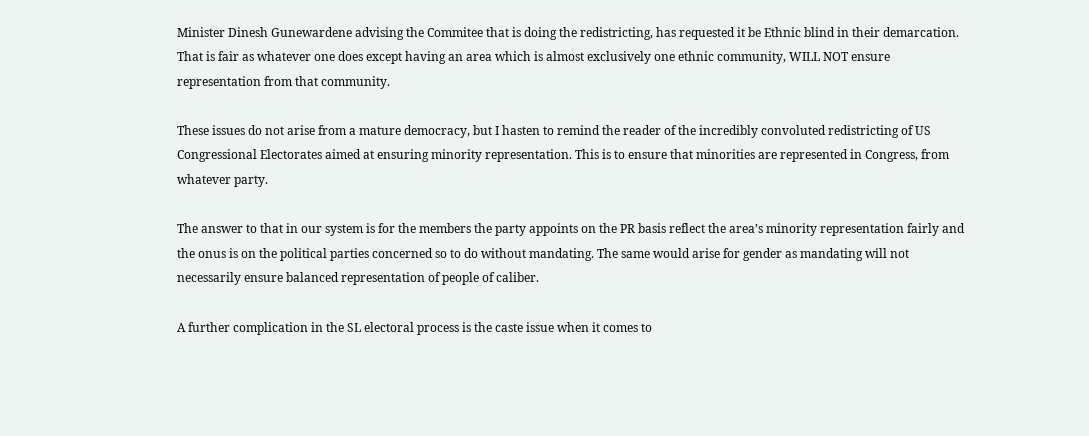Minister Dinesh Gunewardene advising the Commitee that is doing the redistricting, has requested it be Ethnic blind in their demarcation. That is fair as whatever one does except having an area which is almost exclusively one ethnic community, WILL NOT ensure representation from that community.

These issues do not arise from a mature democracy, but I hasten to remind the reader of the incredibly convoluted redistricting of US Congressional Electorates aimed at ensuring minority representation. This is to ensure that minorities are represented in Congress, from whatever party.

The answer to that in our system is for the members the party appoints on the PR basis reflect the area’s minority representation fairly and the onus is on the political parties concerned so to do without mandating. The same would arise for gender as mandating will not necessarily ensure balanced representation of people of caliber.

A further complication in the SL electoral process is the caste issue when it comes to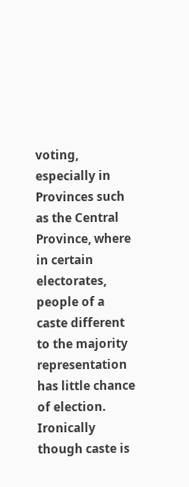voting, especially in Provinces such as the Central Province, where in certain electorates, people of a caste different to the majority representation has little chance of election. Ironically though caste is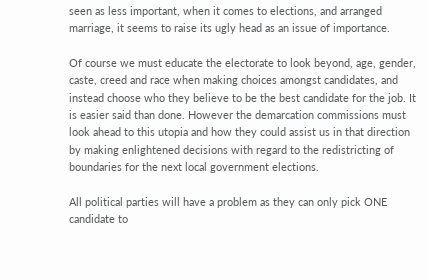seen as less important, when it comes to elections, and arranged marriage, it seems to raise its ugly head as an issue of importance.

Of course we must educate the electorate to look beyond, age, gender, caste, creed and race when making choices amongst candidates, and instead choose who they believe to be the best candidate for the job. It is easier said than done. However the demarcation commissions must look ahead to this utopia and how they could assist us in that direction by making enlightened decisions with regard to the redistricting of boundaries for the next local government elections.

All political parties will have a problem as they can only pick ONE candidate to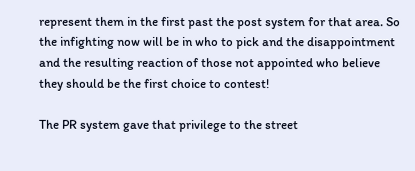represent them in the first past the post system for that area. So the infighting now will be in who to pick and the disappointment and the resulting reaction of those not appointed who believe they should be the first choice to contest!

The PR system gave that privilege to the street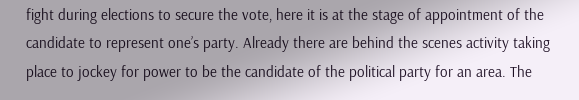fight during elections to secure the vote, here it is at the stage of appointment of the candidate to represent one’s party. Already there are behind the scenes activity taking place to jockey for power to be the candidate of the political party for an area. The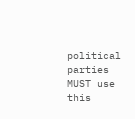political parties MUST use this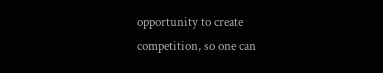opportunity to create competition, so one can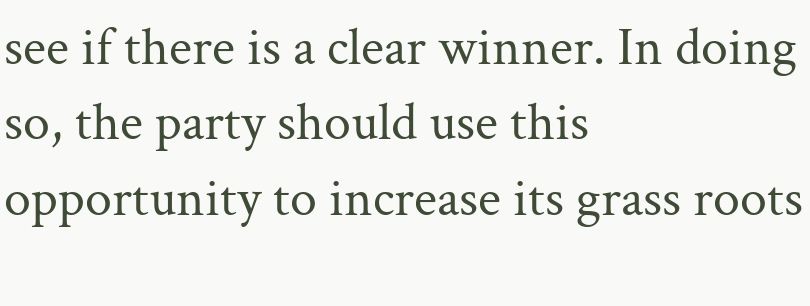see if there is a clear winner. In doing so, the party should use this opportunity to increase its grass roots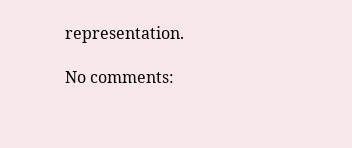representation.

No comments: